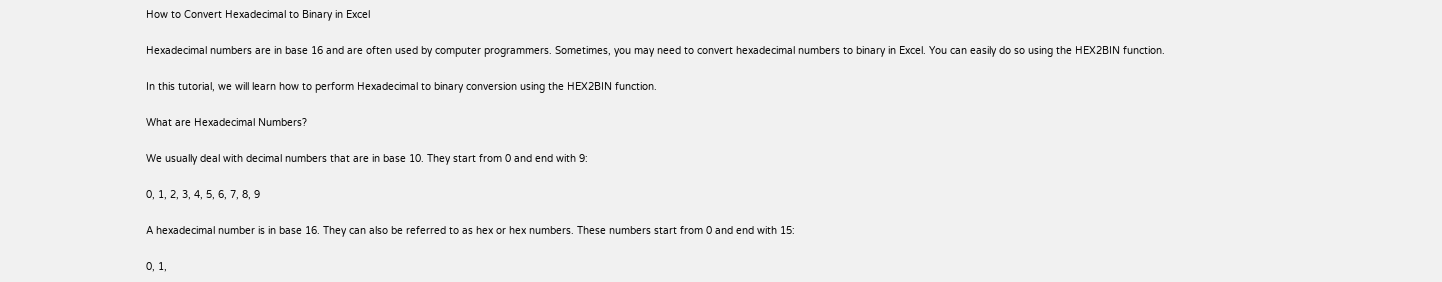How to Convert Hexadecimal to Binary in Excel

Hexadecimal numbers are in base 16 and are often used by computer programmers. Sometimes, you may need to convert hexadecimal numbers to binary in Excel. You can easily do so using the HEX2BIN function.

In this tutorial, we will learn how to perform Hexadecimal to binary conversion using the HEX2BIN function.

What are Hexadecimal Numbers?

We usually deal with decimal numbers that are in base 10. They start from 0 and end with 9:

0, 1, 2, 3, 4, 5, 6, 7, 8, 9

A hexadecimal number is in base 16. They can also be referred to as hex or hex numbers. These numbers start from 0 and end with 15:

0, 1,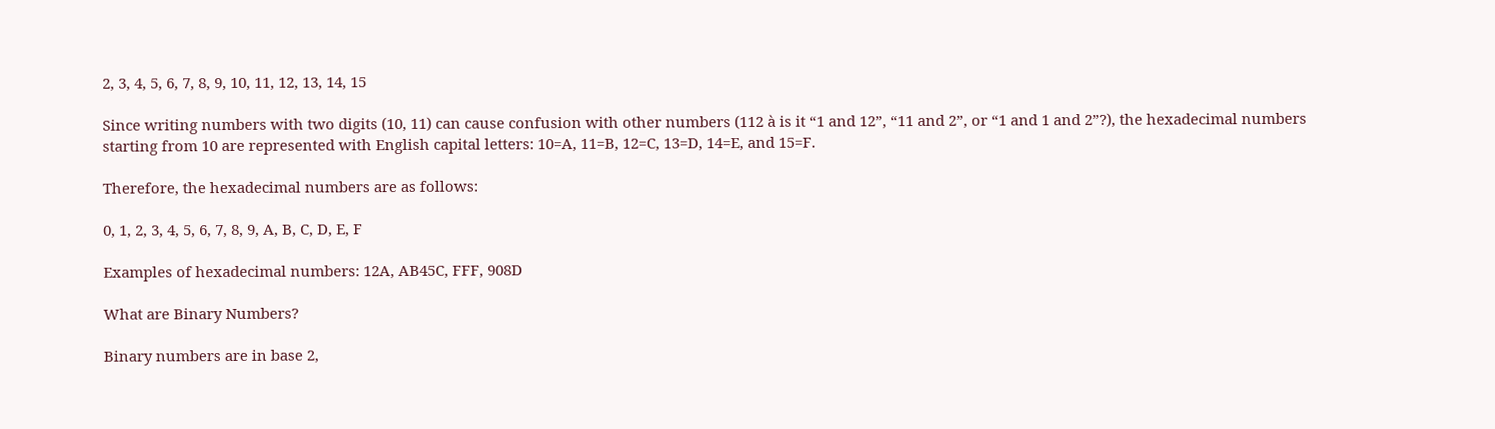2, 3, 4, 5, 6, 7, 8, 9, 10, 11, 12, 13, 14, 15

Since writing numbers with two digits (10, 11) can cause confusion with other numbers (112 à is it “1 and 12”, “11 and 2”, or “1 and 1 and 2”?), the hexadecimal numbers starting from 10 are represented with English capital letters: 10=A, 11=B, 12=C, 13=D, 14=E, and 15=F.

Therefore, the hexadecimal numbers are as follows:

0, 1, 2, 3, 4, 5, 6, 7, 8, 9, A, B, C, D, E, F

Examples of hexadecimal numbers: 12A, AB45C, FFF, 908D

What are Binary Numbers?

Binary numbers are in base 2,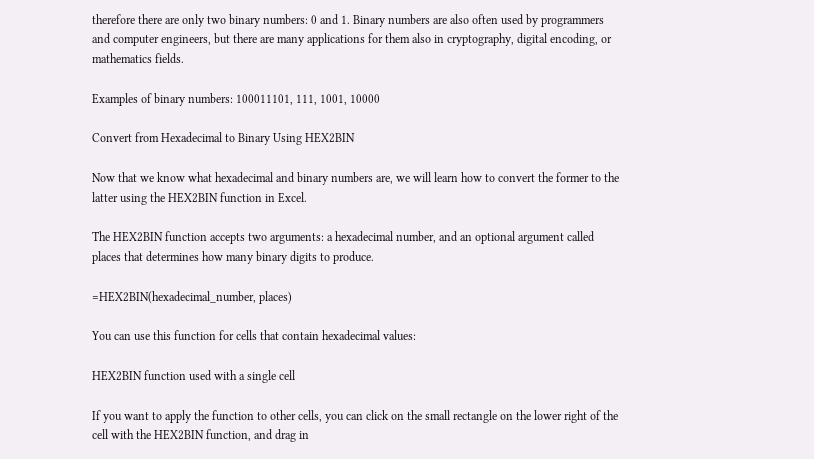therefore there are only two binary numbers: 0 and 1. Binary numbers are also often used by programmers and computer engineers, but there are many applications for them also in cryptography, digital encoding, or mathematics fields.

Examples of binary numbers: 100011101, 111, 1001, 10000

Convert from Hexadecimal to Binary Using HEX2BIN

Now that we know what hexadecimal and binary numbers are, we will learn how to convert the former to the latter using the HEX2BIN function in Excel.

The HEX2BIN function accepts two arguments: a hexadecimal number, and an optional argument called places that determines how many binary digits to produce.

=HEX2BIN(hexadecimal_number, places)

You can use this function for cells that contain hexadecimal values:

HEX2BIN function used with a single cell

If you want to apply the function to other cells, you can click on the small rectangle on the lower right of the cell with the HEX2BIN function, and drag in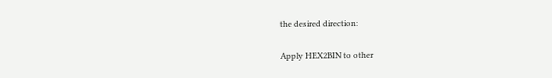the desired direction:

Apply HEX2BIN to other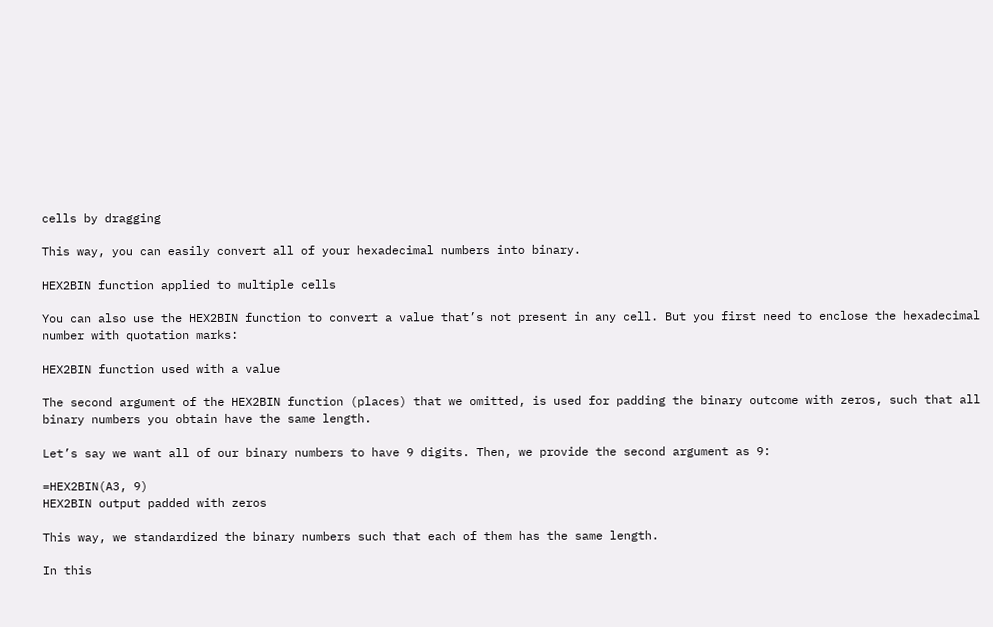cells by dragging

This way, you can easily convert all of your hexadecimal numbers into binary.

HEX2BIN function applied to multiple cells

You can also use the HEX2BIN function to convert a value that’s not present in any cell. But you first need to enclose the hexadecimal number with quotation marks:

HEX2BIN function used with a value

The second argument of the HEX2BIN function (places) that we omitted, is used for padding the binary outcome with zeros, such that all binary numbers you obtain have the same length.

Let’s say we want all of our binary numbers to have 9 digits. Then, we provide the second argument as 9:

=HEX2BIN(A3, 9)
HEX2BIN output padded with zeros

This way, we standardized the binary numbers such that each of them has the same length.

In this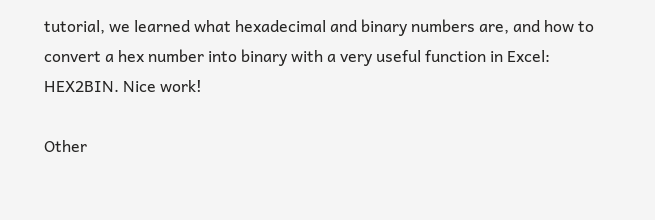tutorial, we learned what hexadecimal and binary numbers are, and how to convert a hex number into binary with a very useful function in Excel: HEX2BIN. Nice work!

Other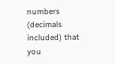numbers (decimals included) that you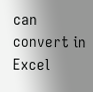can convert in Excel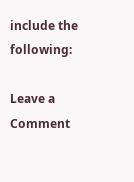include the following:

Leave a Comment